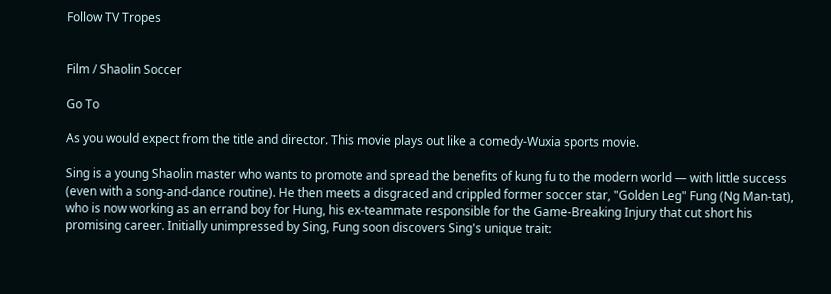Follow TV Tropes


Film / Shaolin Soccer

Go To

As you would expect from the title and director. This movie plays out like a comedy-Wuxia sports movie.

Sing is a young Shaolin master who wants to promote and spread the benefits of kung fu to the modern world — with little success (even with a song-and-dance routine). He then meets a disgraced and crippled former soccer star, "Golden Leg" Fung (Ng Man-tat), who is now working as an errand boy for Hung, his ex-teammate responsible for the Game-Breaking Injury that cut short his promising career. Initially unimpressed by Sing, Fung soon discovers Sing's unique trait: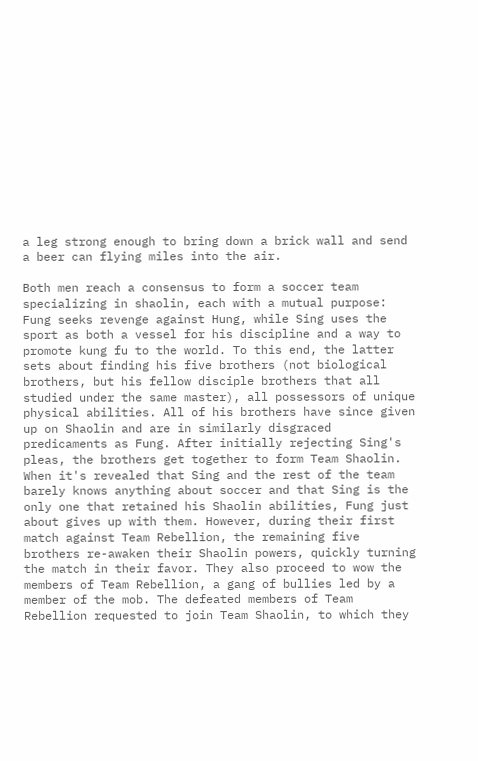a leg strong enough to bring down a brick wall and send a beer can flying miles into the air.

Both men reach a consensus to form a soccer team specializing in shaolin, each with a mutual purpose: Fung seeks revenge against Hung, while Sing uses the sport as both a vessel for his discipline and a way to promote kung fu to the world. To this end, the latter sets about finding his five brothers (not biological brothers, but his fellow disciple brothers that all studied under the same master), all possessors of unique physical abilities. All of his brothers have since given up on Shaolin and are in similarly disgraced predicaments as Fung. After initially rejecting Sing's pleas, the brothers get together to form Team Shaolin. When it's revealed that Sing and the rest of the team barely knows anything about soccer and that Sing is the only one that retained his Shaolin abilities, Fung just about gives up with them. However, during their first match against Team Rebellion, the remaining five brothers re-awaken their Shaolin powers, quickly turning the match in their favor. They also proceed to wow the members of Team Rebellion, a gang of bullies led by a member of the mob. The defeated members of Team Rebellion requested to join Team Shaolin, to which they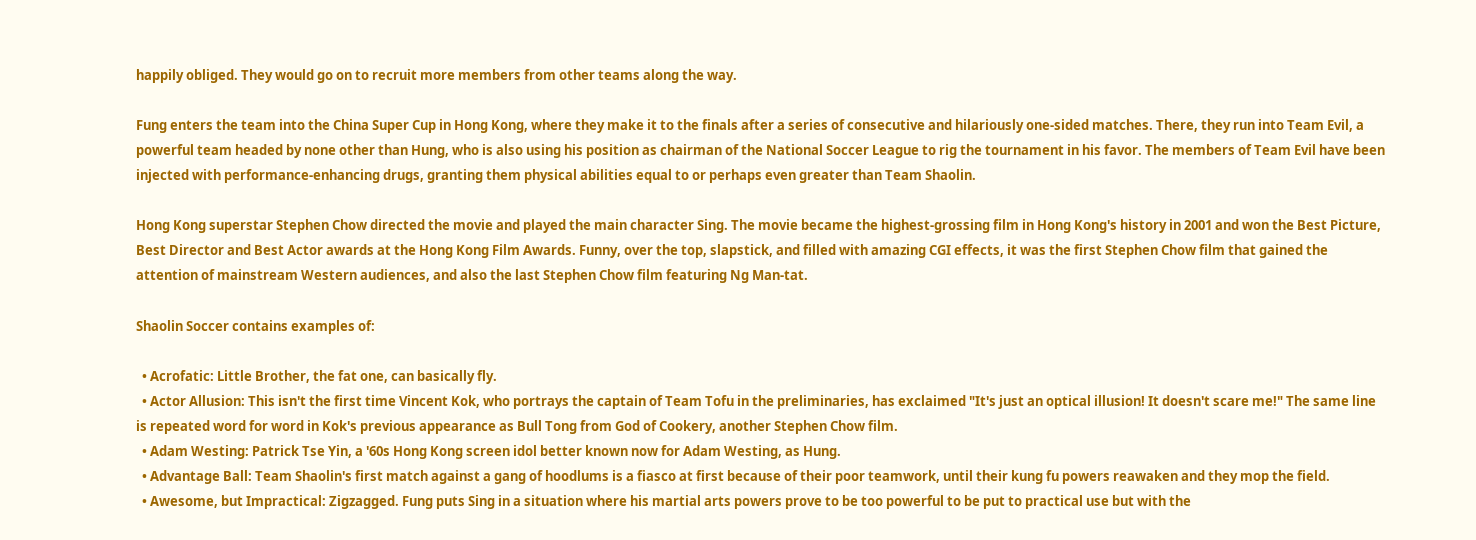happily obliged. They would go on to recruit more members from other teams along the way.

Fung enters the team into the China Super Cup in Hong Kong, where they make it to the finals after a series of consecutive and hilariously one-sided matches. There, they run into Team Evil, a powerful team headed by none other than Hung, who is also using his position as chairman of the National Soccer League to rig the tournament in his favor. The members of Team Evil have been injected with performance-enhancing drugs, granting them physical abilities equal to or perhaps even greater than Team Shaolin.

Hong Kong superstar Stephen Chow directed the movie and played the main character Sing. The movie became the highest-grossing film in Hong Kong's history in 2001 and won the Best Picture, Best Director and Best Actor awards at the Hong Kong Film Awards. Funny, over the top, slapstick, and filled with amazing CGI effects, it was the first Stephen Chow film that gained the attention of mainstream Western audiences, and also the last Stephen Chow film featuring Ng Man-tat.

Shaolin Soccer contains examples of:

  • Acrofatic: Little Brother, the fat one, can basically fly.
  • Actor Allusion: This isn't the first time Vincent Kok, who portrays the captain of Team Tofu in the preliminaries, has exclaimed "It's just an optical illusion! It doesn't scare me!" The same line is repeated word for word in Kok's previous appearance as Bull Tong from God of Cookery, another Stephen Chow film.
  • Adam Westing: Patrick Tse Yin, a '60s Hong Kong screen idol better known now for Adam Westing, as Hung.
  • Advantage Ball: Team Shaolin's first match against a gang of hoodlums is a fiasco at first because of their poor teamwork, until their kung fu powers reawaken and they mop the field.
  • Awesome, but Impractical: Zigzagged. Fung puts Sing in a situation where his martial arts powers prove to be too powerful to be put to practical use but with the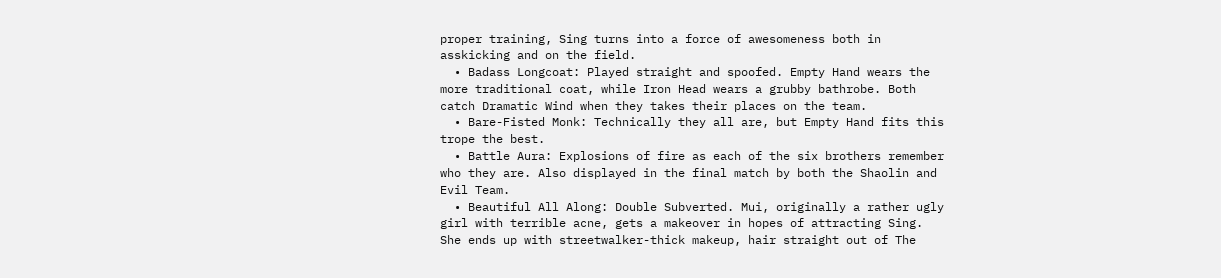proper training, Sing turns into a force of awesomeness both in asskicking and on the field.
  • Badass Longcoat: Played straight and spoofed. Empty Hand wears the more traditional coat, while Iron Head wears a grubby bathrobe. Both catch Dramatic Wind when they takes their places on the team.
  • Bare-Fisted Monk: Technically they all are, but Empty Hand fits this trope the best.
  • Battle Aura: Explosions of fire as each of the six brothers remember who they are. Also displayed in the final match by both the Shaolin and Evil Team.
  • Beautiful All Along: Double Subverted. Mui, originally a rather ugly girl with terrible acne, gets a makeover in hopes of attracting Sing. She ends up with streetwalker-thick makeup, hair straight out of The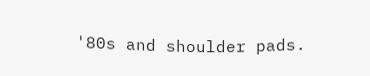'80s and shoulder pads.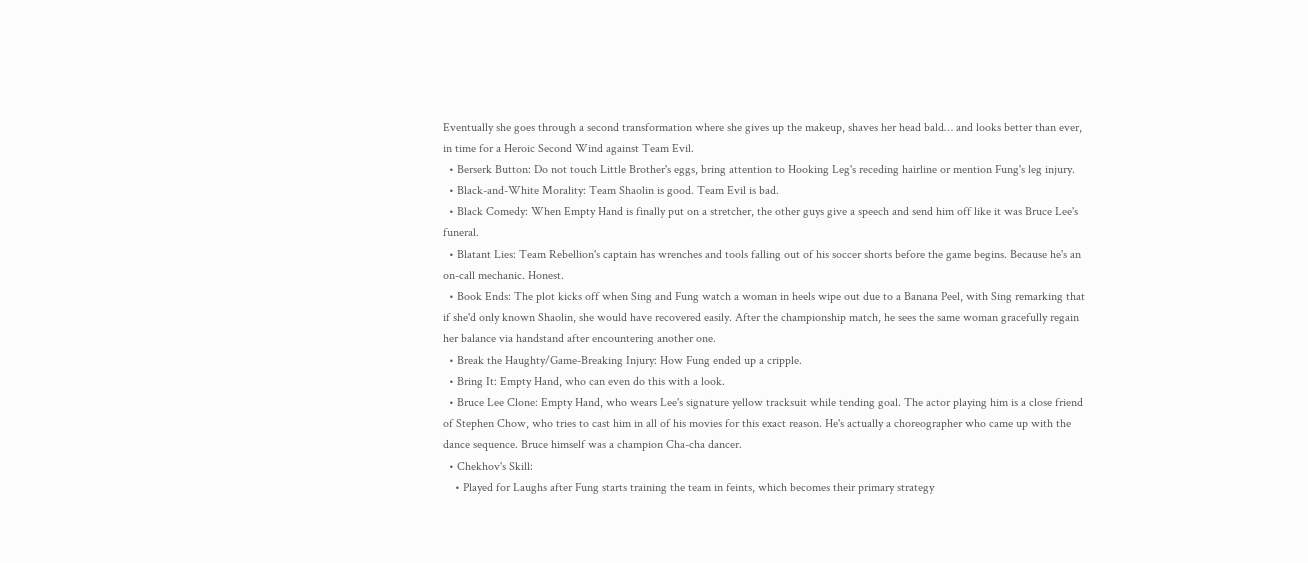Eventually she goes through a second transformation where she gives up the makeup, shaves her head bald… and looks better than ever, in time for a Heroic Second Wind against Team Evil.
  • Berserk Button: Do not touch Little Brother's eggs, bring attention to Hooking Leg's receding hairline or mention Fung's leg injury.
  • Black-and-White Morality: Team Shaolin is good. Team Evil is bad.
  • Black Comedy: When Empty Hand is finally put on a stretcher, the other guys give a speech and send him off like it was Bruce Lee's funeral.
  • Blatant Lies: Team Rebellion's captain has wrenches and tools falling out of his soccer shorts before the game begins. Because he's an on-call mechanic. Honest.
  • Book Ends: The plot kicks off when Sing and Fung watch a woman in heels wipe out due to a Banana Peel, with Sing remarking that if she'd only known Shaolin, she would have recovered easily. After the championship match, he sees the same woman gracefully regain her balance via handstand after encountering another one.
  • Break the Haughty/Game-Breaking Injury: How Fung ended up a cripple.
  • Bring It: Empty Hand, who can even do this with a look.
  • Bruce Lee Clone: Empty Hand, who wears Lee's signature yellow tracksuit while tending goal. The actor playing him is a close friend of Stephen Chow, who tries to cast him in all of his movies for this exact reason. He's actually a choreographer who came up with the dance sequence. Bruce himself was a champion Cha-cha dancer.
  • Chekhov's Skill:
    • Played for Laughs after Fung starts training the team in feints, which becomes their primary strategy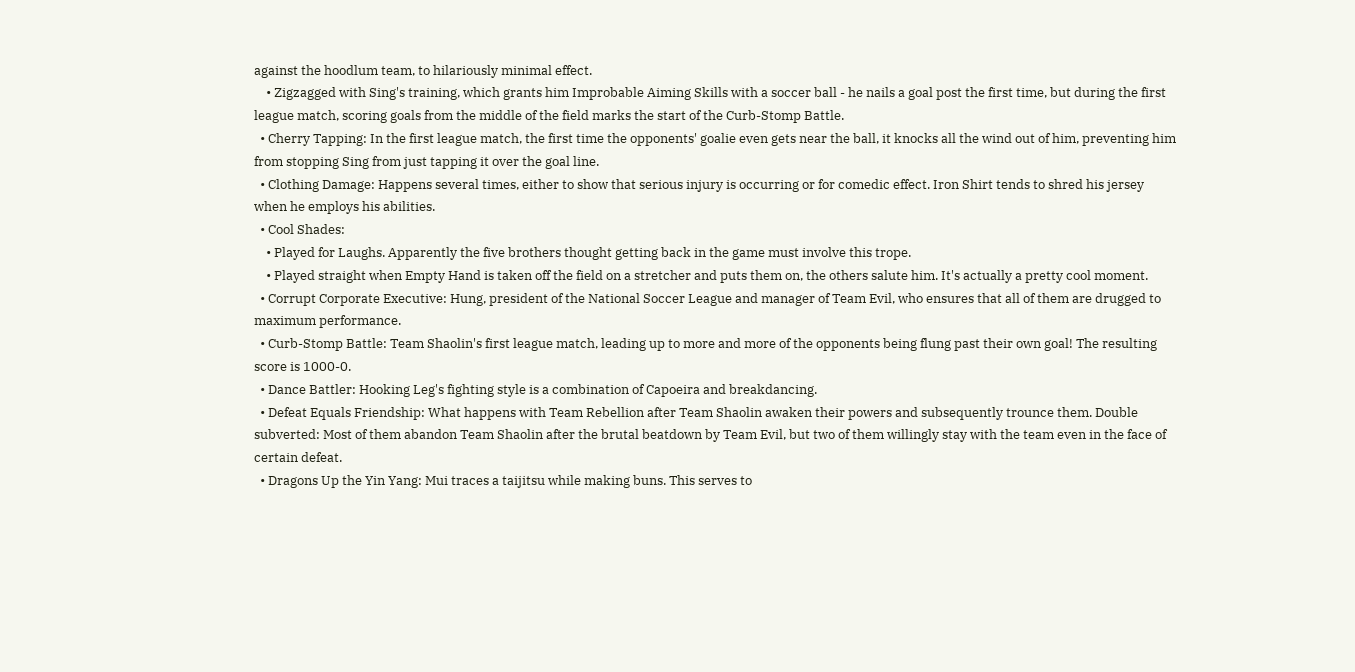against the hoodlum team, to hilariously minimal effect.
    • Zigzagged with Sing's training, which grants him Improbable Aiming Skills with a soccer ball - he nails a goal post the first time, but during the first league match, scoring goals from the middle of the field marks the start of the Curb-Stomp Battle.
  • Cherry Tapping: In the first league match, the first time the opponents' goalie even gets near the ball, it knocks all the wind out of him, preventing him from stopping Sing from just tapping it over the goal line.
  • Clothing Damage: Happens several times, either to show that serious injury is occurring or for comedic effect. Iron Shirt tends to shred his jersey when he employs his abilities.
  • Cool Shades:
    • Played for Laughs. Apparently the five brothers thought getting back in the game must involve this trope.
    • Played straight when Empty Hand is taken off the field on a stretcher and puts them on, the others salute him. It's actually a pretty cool moment.
  • Corrupt Corporate Executive: Hung, president of the National Soccer League and manager of Team Evil, who ensures that all of them are drugged to maximum performance.
  • Curb-Stomp Battle: Team Shaolin's first league match, leading up to more and more of the opponents being flung past their own goal! The resulting score is 1000-0.
  • Dance Battler: Hooking Leg's fighting style is a combination of Capoeira and breakdancing.
  • Defeat Equals Friendship: What happens with Team Rebellion after Team Shaolin awaken their powers and subsequently trounce them. Double subverted: Most of them abandon Team Shaolin after the brutal beatdown by Team Evil, but two of them willingly stay with the team even in the face of certain defeat.
  • Dragons Up the Yin Yang: Mui traces a taijitsu while making buns. This serves to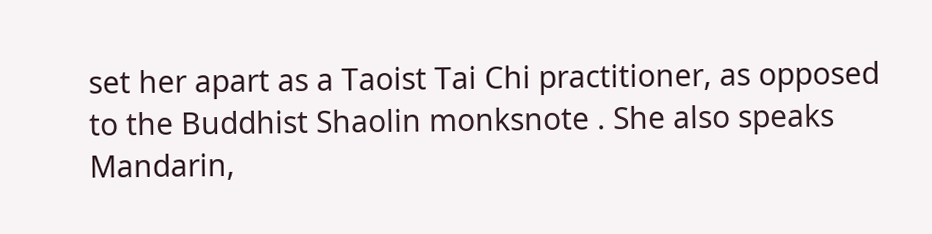set her apart as a Taoist Tai Chi practitioner, as opposed to the Buddhist Shaolin monksnote . She also speaks Mandarin,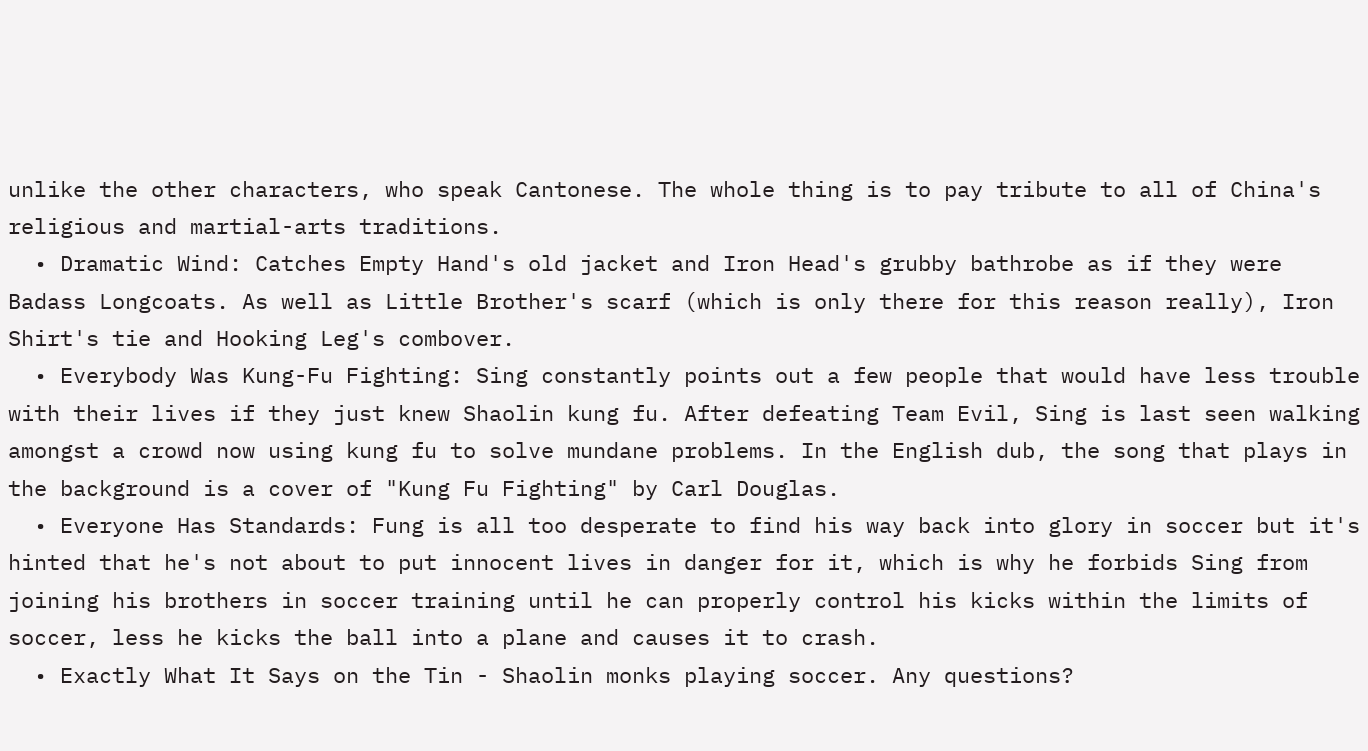unlike the other characters, who speak Cantonese. The whole thing is to pay tribute to all of China's religious and martial-arts traditions.
  • Dramatic Wind: Catches Empty Hand's old jacket and Iron Head's grubby bathrobe as if they were Badass Longcoats. As well as Little Brother's scarf (which is only there for this reason really), Iron Shirt's tie and Hooking Leg's combover.
  • Everybody Was Kung-Fu Fighting: Sing constantly points out a few people that would have less trouble with their lives if they just knew Shaolin kung fu. After defeating Team Evil, Sing is last seen walking amongst a crowd now using kung fu to solve mundane problems. In the English dub, the song that plays in the background is a cover of "Kung Fu Fighting" by Carl Douglas.
  • Everyone Has Standards: Fung is all too desperate to find his way back into glory in soccer but it's hinted that he's not about to put innocent lives in danger for it, which is why he forbids Sing from joining his brothers in soccer training until he can properly control his kicks within the limits of soccer, less he kicks the ball into a plane and causes it to crash.
  • Exactly What It Says on the Tin - Shaolin monks playing soccer. Any questions?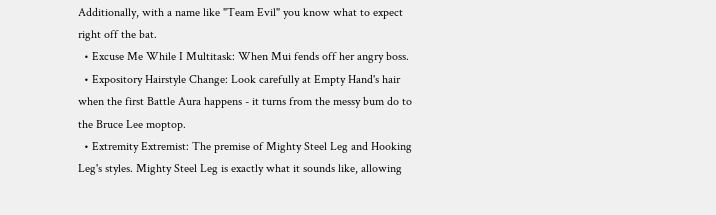Additionally, with a name like "Team Evil" you know what to expect right off the bat.
  • Excuse Me While I Multitask: When Mui fends off her angry boss.
  • Expository Hairstyle Change: Look carefully at Empty Hand's hair when the first Battle Aura happens - it turns from the messy bum do to the Bruce Lee moptop.
  • Extremity Extremist: The premise of Mighty Steel Leg and Hooking Leg's styles. Mighty Steel Leg is exactly what it sounds like, allowing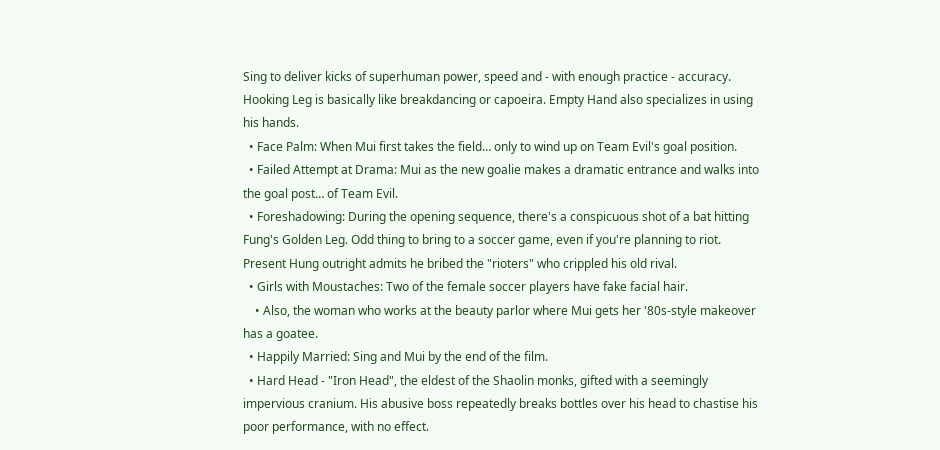Sing to deliver kicks of superhuman power, speed and - with enough practice - accuracy. Hooking Leg is basically like breakdancing or capoeira. Empty Hand also specializes in using his hands.
  • Face Palm: When Mui first takes the field… only to wind up on Team Evil's goal position.
  • Failed Attempt at Drama: Mui as the new goalie makes a dramatic entrance and walks into the goal post… of Team Evil.
  • Foreshadowing: During the opening sequence, there's a conspicuous shot of a bat hitting Fung's Golden Leg. Odd thing to bring to a soccer game, even if you're planning to riot. Present Hung outright admits he bribed the "rioters" who crippled his old rival.
  • Girls with Moustaches: Two of the female soccer players have fake facial hair.
    • Also, the woman who works at the beauty parlor where Mui gets her '80s-style makeover has a goatee.
  • Happily Married: Sing and Mui by the end of the film.
  • Hard Head - "Iron Head", the eldest of the Shaolin monks, gifted with a seemingly impervious cranium. His abusive boss repeatedly breaks bottles over his head to chastise his poor performance, with no effect.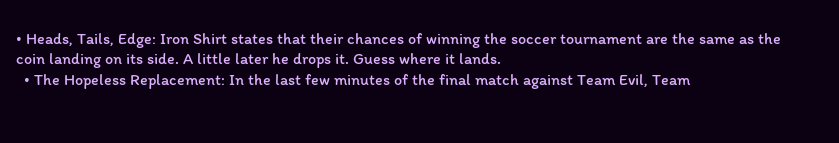• Heads, Tails, Edge: Iron Shirt states that their chances of winning the soccer tournament are the same as the coin landing on its side. A little later he drops it. Guess where it lands.
  • The Hopeless Replacement: In the last few minutes of the final match against Team Evil, Team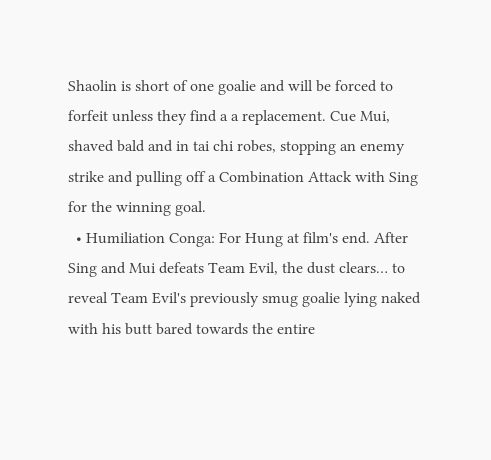Shaolin is short of one goalie and will be forced to forfeit unless they find a a replacement. Cue Mui, shaved bald and in tai chi robes, stopping an enemy strike and pulling off a Combination Attack with Sing for the winning goal.
  • Humiliation Conga: For Hung at film's end. After Sing and Mui defeats Team Evil, the dust clears… to reveal Team Evil's previously smug goalie lying naked with his butt bared towards the entire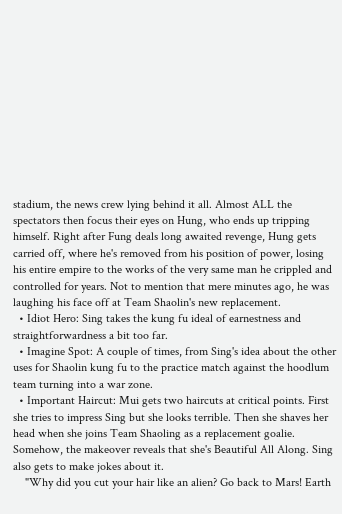stadium, the news crew lying behind it all. Almost ALL the spectators then focus their eyes on Hung, who ends up tripping himself. Right after Fung deals long awaited revenge, Hung gets carried off, where he's removed from his position of power, losing his entire empire to the works of the very same man he crippled and controlled for years. Not to mention that mere minutes ago, he was laughing his face off at Team Shaolin's new replacement.
  • Idiot Hero: Sing takes the kung fu ideal of earnestness and straightforwardness a bit too far.
  • Imagine Spot: A couple of times, from Sing's idea about the other uses for Shaolin kung fu to the practice match against the hoodlum team turning into a war zone.
  • Important Haircut: Mui gets two haircuts at critical points. First she tries to impress Sing but she looks terrible. Then she shaves her head when she joins Team Shaoling as a replacement goalie. Somehow, the makeover reveals that she's Beautiful All Along. Sing also gets to make jokes about it.
    "Why did you cut your hair like an alien? Go back to Mars! Earth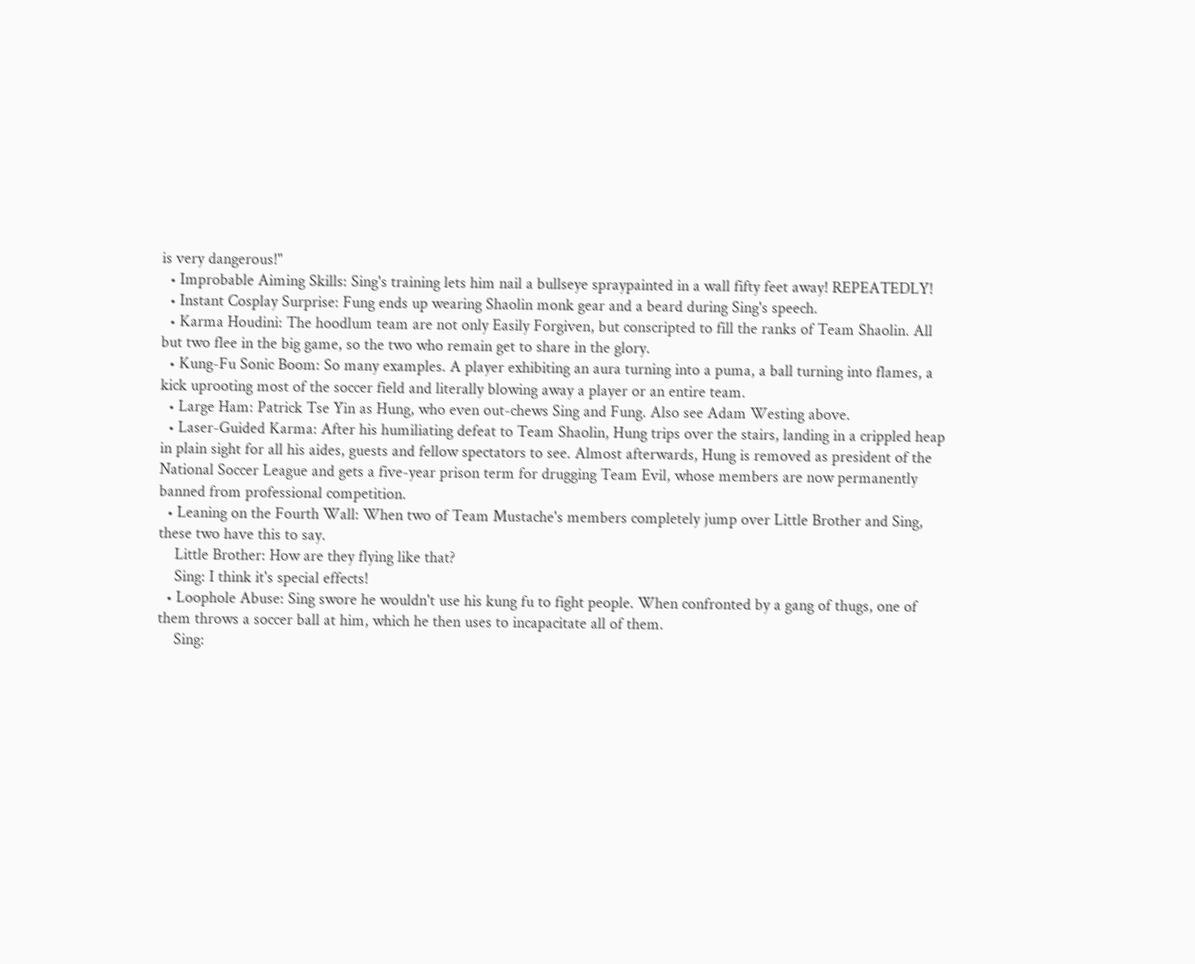is very dangerous!"
  • Improbable Aiming Skills: Sing's training lets him nail a bullseye spraypainted in a wall fifty feet away! REPEATEDLY!
  • Instant Cosplay Surprise: Fung ends up wearing Shaolin monk gear and a beard during Sing's speech.
  • Karma Houdini: The hoodlum team are not only Easily Forgiven, but conscripted to fill the ranks of Team Shaolin. All but two flee in the big game, so the two who remain get to share in the glory.
  • Kung-Fu Sonic Boom: So many examples. A player exhibiting an aura turning into a puma, a ball turning into flames, a kick uprooting most of the soccer field and literally blowing away a player or an entire team.
  • Large Ham: Patrick Tse Yin as Hung, who even out-chews Sing and Fung. Also see Adam Westing above.
  • Laser-Guided Karma: After his humiliating defeat to Team Shaolin, Hung trips over the stairs, landing in a crippled heap in plain sight for all his aides, guests and fellow spectators to see. Almost afterwards, Hung is removed as president of the National Soccer League and gets a five-year prison term for drugging Team Evil, whose members are now permanently banned from professional competition.
  • Leaning on the Fourth Wall: When two of Team Mustache's members completely jump over Little Brother and Sing, these two have this to say.
    Little Brother: How are they flying like that?
    Sing: I think it's special effects!
  • Loophole Abuse: Sing swore he wouldn't use his kung fu to fight people. When confronted by a gang of thugs, one of them throws a soccer ball at him, which he then uses to incapacitate all of them.
    Sing: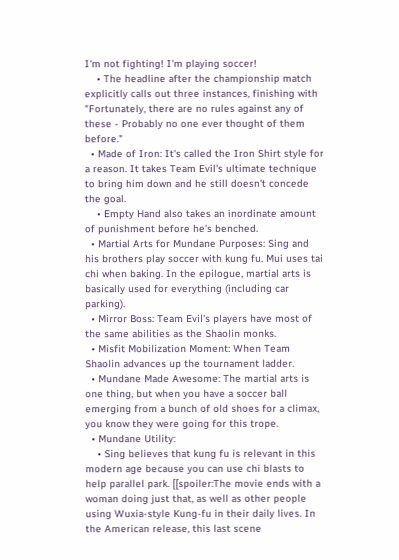I'm not fighting! I'm playing soccer!
    • The headline after the championship match explicitly calls out three instances, finishing with "Fortunately, there are no rules against any of these - Probably no one ever thought of them before."
  • Made of Iron: It's called the Iron Shirt style for a reason. It takes Team Evil's ultimate technique to bring him down and he still doesn't concede the goal.
    • Empty Hand also takes an inordinate amount of punishment before he's benched.
  • Martial Arts for Mundane Purposes: Sing and his brothers play soccer with kung fu. Mui uses tai chi when baking. In the epilogue, martial arts is basically used for everything (including car parking).
  • Mirror Boss: Team Evil's players have most of the same abilities as the Shaolin monks.
  • Misfit Mobilization Moment: When Team Shaolin advances up the tournament ladder.
  • Mundane Made Awesome: The martial arts is one thing, but when you have a soccer ball emerging from a bunch of old shoes for a climax, you know they were going for this trope.
  • Mundane Utility:
    • Sing believes that kung fu is relevant in this modern age because you can use chi blasts to help parallel park. [[spoiler:The movie ends with a woman doing just that, as well as other people using Wuxia-style Kung-fu in their daily lives. In the American release, this last scene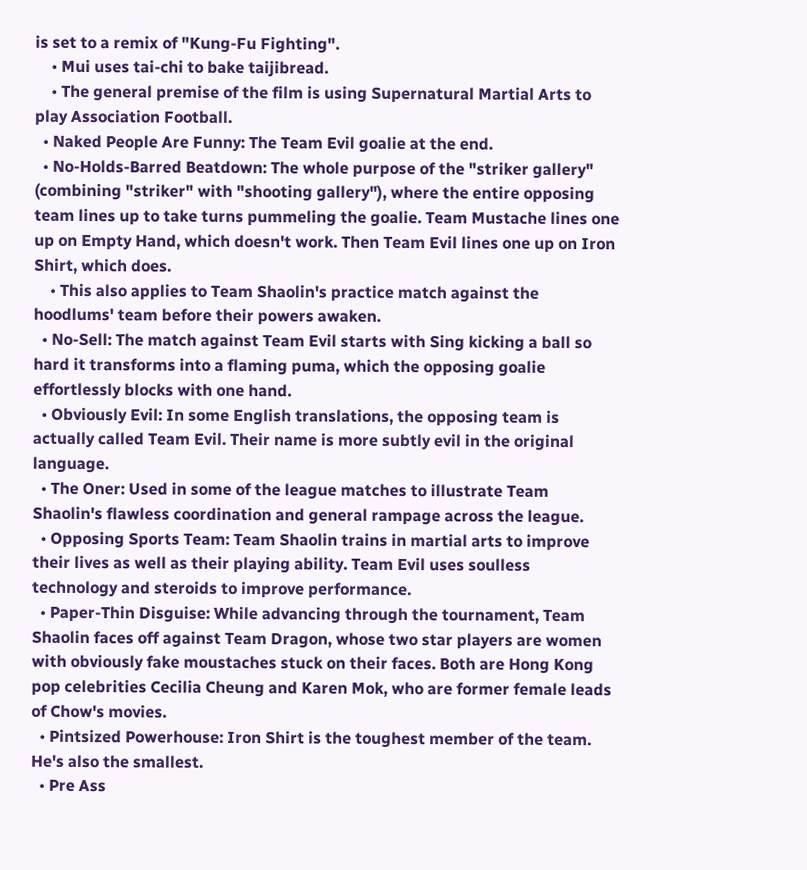is set to a remix of "Kung-Fu Fighting".
    • Mui uses tai-chi to bake taijibread.
    • The general premise of the film is using Supernatural Martial Arts to play Association Football.
  • Naked People Are Funny: The Team Evil goalie at the end.
  • No-Holds-Barred Beatdown: The whole purpose of the "striker gallery" (combining "striker" with "shooting gallery"), where the entire opposing team lines up to take turns pummeling the goalie. Team Mustache lines one up on Empty Hand, which doesn't work. Then Team Evil lines one up on Iron Shirt, which does.
    • This also applies to Team Shaolin's practice match against the hoodlums' team before their powers awaken.
  • No-Sell: The match against Team Evil starts with Sing kicking a ball so hard it transforms into a flaming puma, which the opposing goalie effortlessly blocks with one hand.
  • Obviously Evil: In some English translations, the opposing team is actually called Team Evil. Their name is more subtly evil in the original language.
  • The Oner: Used in some of the league matches to illustrate Team Shaolin's flawless coordination and general rampage across the league.
  • Opposing Sports Team: Team Shaolin trains in martial arts to improve their lives as well as their playing ability. Team Evil uses soulless technology and steroids to improve performance.
  • Paper-Thin Disguise: While advancing through the tournament, Team Shaolin faces off against Team Dragon, whose two star players are women with obviously fake moustaches stuck on their faces. Both are Hong Kong pop celebrities Cecilia Cheung and Karen Mok, who are former female leads of Chow's movies.
  • Pintsized Powerhouse: Iron Shirt is the toughest member of the team. He's also the smallest.
  • Pre Ass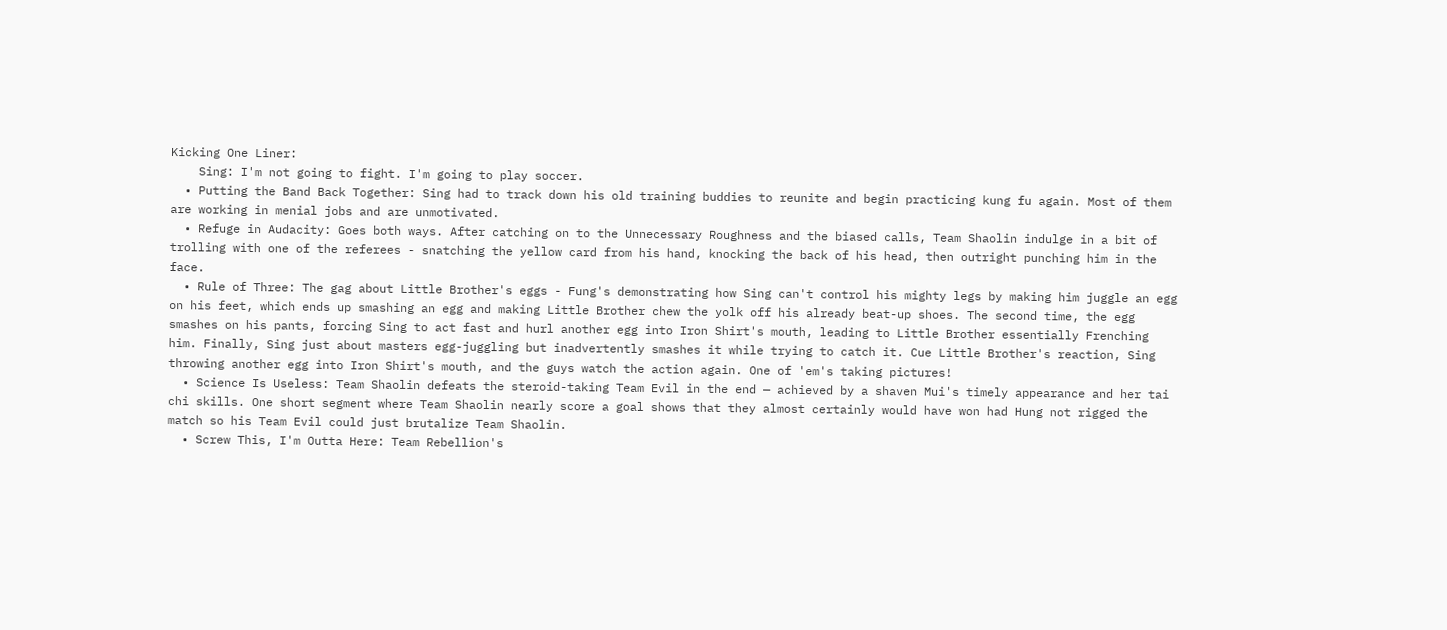Kicking One Liner:
    Sing: I'm not going to fight. I'm going to play soccer.
  • Putting the Band Back Together: Sing had to track down his old training buddies to reunite and begin practicing kung fu again. Most of them are working in menial jobs and are unmotivated.
  • Refuge in Audacity: Goes both ways. After catching on to the Unnecessary Roughness and the biased calls, Team Shaolin indulge in a bit of trolling with one of the referees - snatching the yellow card from his hand, knocking the back of his head, then outright punching him in the face.
  • Rule of Three: The gag about Little Brother's eggs - Fung's demonstrating how Sing can't control his mighty legs by making him juggle an egg on his feet, which ends up smashing an egg and making Little Brother chew the yolk off his already beat-up shoes. The second time, the egg smashes on his pants, forcing Sing to act fast and hurl another egg into Iron Shirt's mouth, leading to Little Brother essentially Frenching him. Finally, Sing just about masters egg-juggling but inadvertently smashes it while trying to catch it. Cue Little Brother's reaction, Sing throwing another egg into Iron Shirt's mouth, and the guys watch the action again. One of 'em's taking pictures!
  • Science Is Useless: Team Shaolin defeats the steroid-taking Team Evil in the end — achieved by a shaven Mui's timely appearance and her tai chi skills. One short segment where Team Shaolin nearly score a goal shows that they almost certainly would have won had Hung not rigged the match so his Team Evil could just brutalize Team Shaolin.
  • Screw This, I'm Outta Here: Team Rebellion's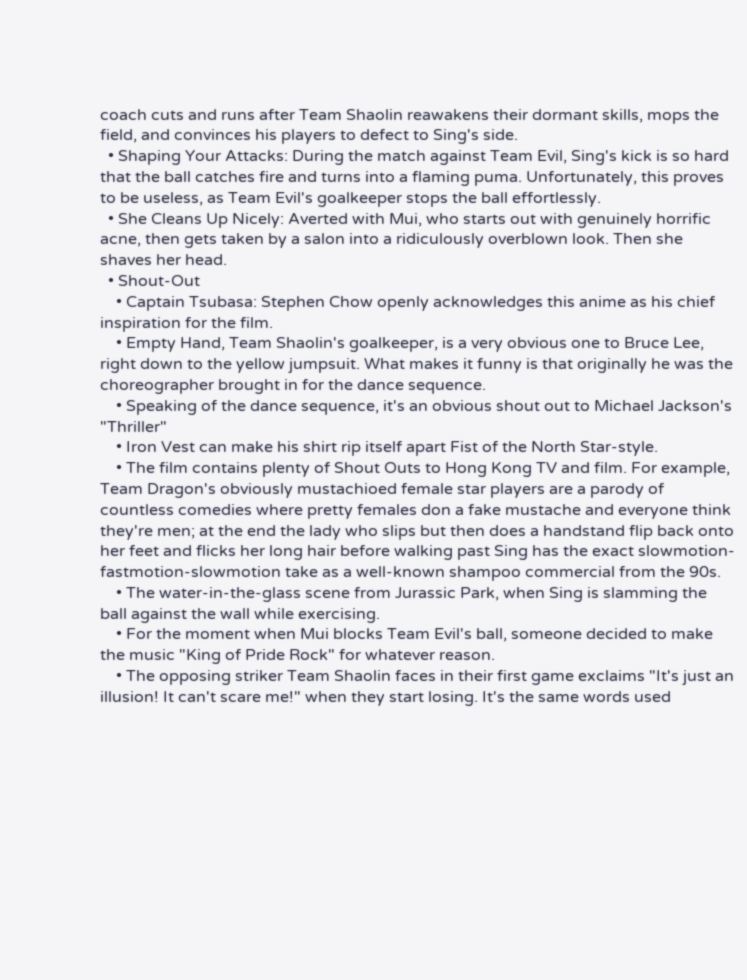coach cuts and runs after Team Shaolin reawakens their dormant skills, mops the field, and convinces his players to defect to Sing's side.
  • Shaping Your Attacks: During the match against Team Evil, Sing's kick is so hard that the ball catches fire and turns into a flaming puma. Unfortunately, this proves to be useless, as Team Evil's goalkeeper stops the ball effortlessly.
  • She Cleans Up Nicely: Averted with Mui, who starts out with genuinely horrific acne, then gets taken by a salon into a ridiculously overblown look. Then she shaves her head.
  • Shout-Out
    • Captain Tsubasa: Stephen Chow openly acknowledges this anime as his chief inspiration for the film.
    • Empty Hand, Team Shaolin's goalkeeper, is a very obvious one to Bruce Lee, right down to the yellow jumpsuit. What makes it funny is that originally he was the choreographer brought in for the dance sequence.
    • Speaking of the dance sequence, it's an obvious shout out to Michael Jackson's "Thriller"
    • Iron Vest can make his shirt rip itself apart Fist of the North Star-style.
    • The film contains plenty of Shout Outs to Hong Kong TV and film. For example, Team Dragon's obviously mustachioed female star players are a parody of countless comedies where pretty females don a fake mustache and everyone think they're men; at the end the lady who slips but then does a handstand flip back onto her feet and flicks her long hair before walking past Sing has the exact slowmotion-fastmotion-slowmotion take as a well-known shampoo commercial from the 90s.
    • The water-in-the-glass scene from Jurassic Park, when Sing is slamming the ball against the wall while exercising.
    • For the moment when Mui blocks Team Evil's ball, someone decided to make the music "King of Pride Rock" for whatever reason.
    • The opposing striker Team Shaolin faces in their first game exclaims "It's just an illusion! It can't scare me!" when they start losing. It's the same words used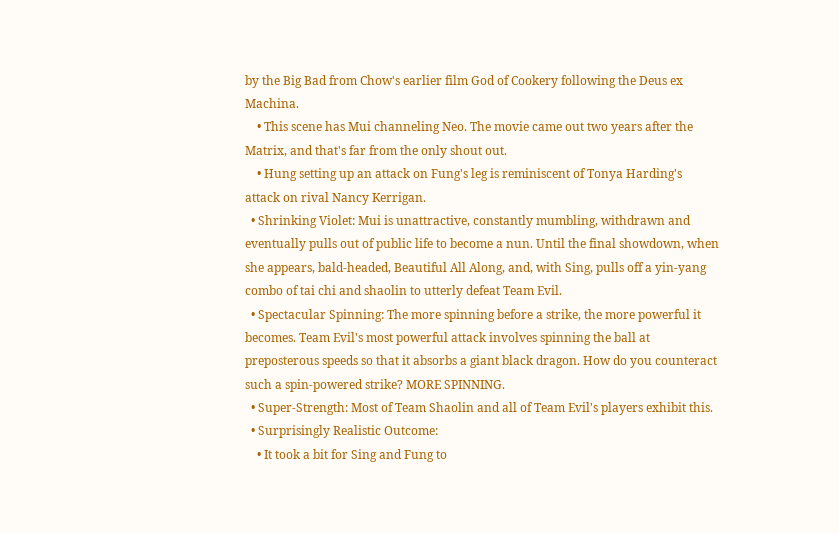by the Big Bad from Chow's earlier film God of Cookery following the Deus ex Machina.
    • This scene has Mui channeling Neo. The movie came out two years after the Matrix, and that's far from the only shout out.
    • Hung setting up an attack on Fung's leg is reminiscent of Tonya Harding's attack on rival Nancy Kerrigan.
  • Shrinking Violet: Mui is unattractive, constantly mumbling, withdrawn and eventually pulls out of public life to become a nun. Until the final showdown, when she appears, bald-headed, Beautiful All Along, and, with Sing, pulls off a yin-yang combo of tai chi and shaolin to utterly defeat Team Evil.
  • Spectacular Spinning: The more spinning before a strike, the more powerful it becomes. Team Evil's most powerful attack involves spinning the ball at preposterous speeds so that it absorbs a giant black dragon. How do you counteract such a spin-powered strike? MORE SPINNING.
  • Super-Strength: Most of Team Shaolin and all of Team Evil's players exhibit this.
  • Surprisingly Realistic Outcome:
    • It took a bit for Sing and Fung to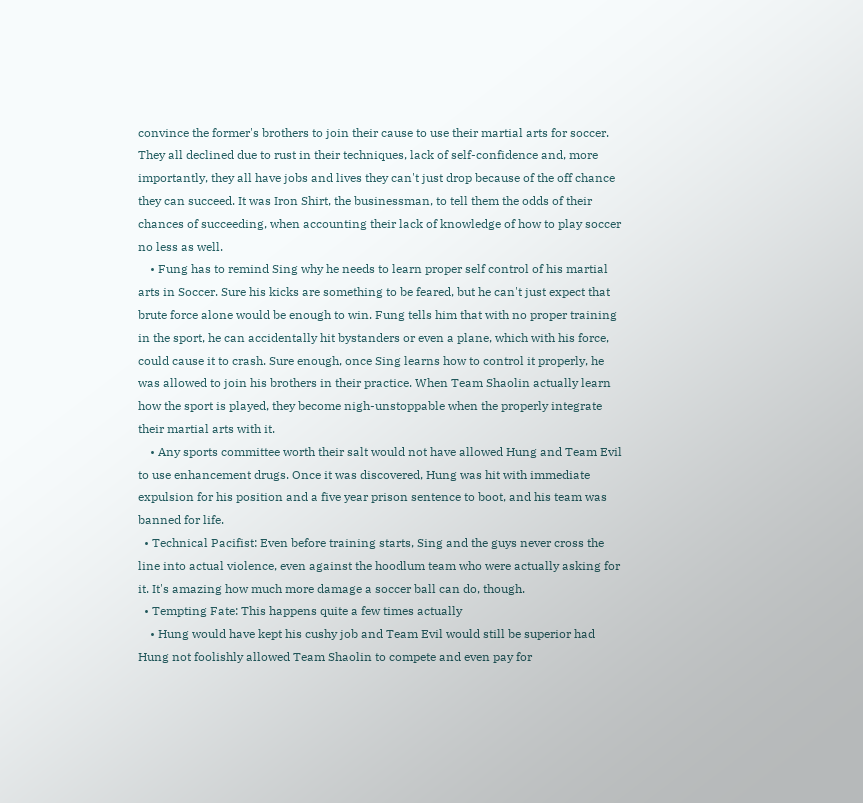convince the former's brothers to join their cause to use their martial arts for soccer. They all declined due to rust in their techniques, lack of self-confidence and, more importantly, they all have jobs and lives they can't just drop because of the off chance they can succeed. It was Iron Shirt, the businessman, to tell them the odds of their chances of succeeding, when accounting their lack of knowledge of how to play soccer no less as well.
    • Fung has to remind Sing why he needs to learn proper self control of his martial arts in Soccer. Sure his kicks are something to be feared, but he can't just expect that brute force alone would be enough to win. Fung tells him that with no proper training in the sport, he can accidentally hit bystanders or even a plane, which with his force, could cause it to crash. Sure enough, once Sing learns how to control it properly, he was allowed to join his brothers in their practice. When Team Shaolin actually learn how the sport is played, they become nigh-unstoppable when the properly integrate their martial arts with it.
    • Any sports committee worth their salt would not have allowed Hung and Team Evil to use enhancement drugs. Once it was discovered, Hung was hit with immediate expulsion for his position and a five year prison sentence to boot, and his team was banned for life.
  • Technical Pacifist: Even before training starts, Sing and the guys never cross the line into actual violence, even against the hoodlum team who were actually asking for it. It's amazing how much more damage a soccer ball can do, though.
  • Tempting Fate: This happens quite a few times actually
    • Hung would have kept his cushy job and Team Evil would still be superior had Hung not foolishly allowed Team Shaolin to compete and even pay for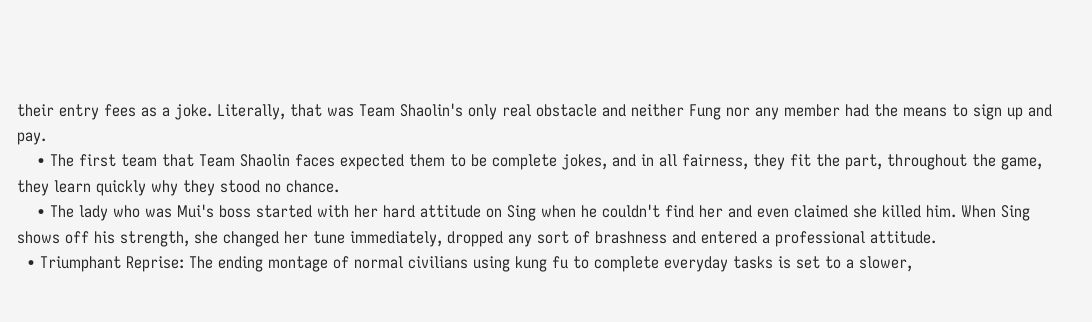their entry fees as a joke. Literally, that was Team Shaolin's only real obstacle and neither Fung nor any member had the means to sign up and pay.
    • The first team that Team Shaolin faces expected them to be complete jokes, and in all fairness, they fit the part, throughout the game, they learn quickly why they stood no chance.
    • The lady who was Mui's boss started with her hard attitude on Sing when he couldn't find her and even claimed she killed him. When Sing shows off his strength, she changed her tune immediately, dropped any sort of brashness and entered a professional attitude.
  • Triumphant Reprise: The ending montage of normal civilians using kung fu to complete everyday tasks is set to a slower,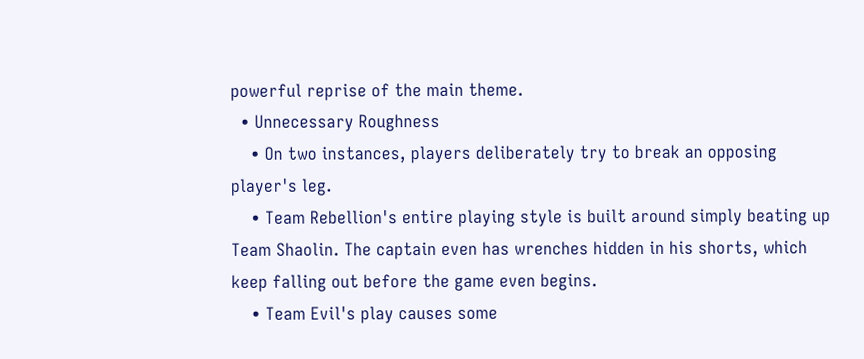powerful reprise of the main theme.
  • Unnecessary Roughness
    • On two instances, players deliberately try to break an opposing player's leg.
    • Team Rebellion's entire playing style is built around simply beating up Team Shaolin. The captain even has wrenches hidden in his shorts, which keep falling out before the game even begins.
    • Team Evil's play causes some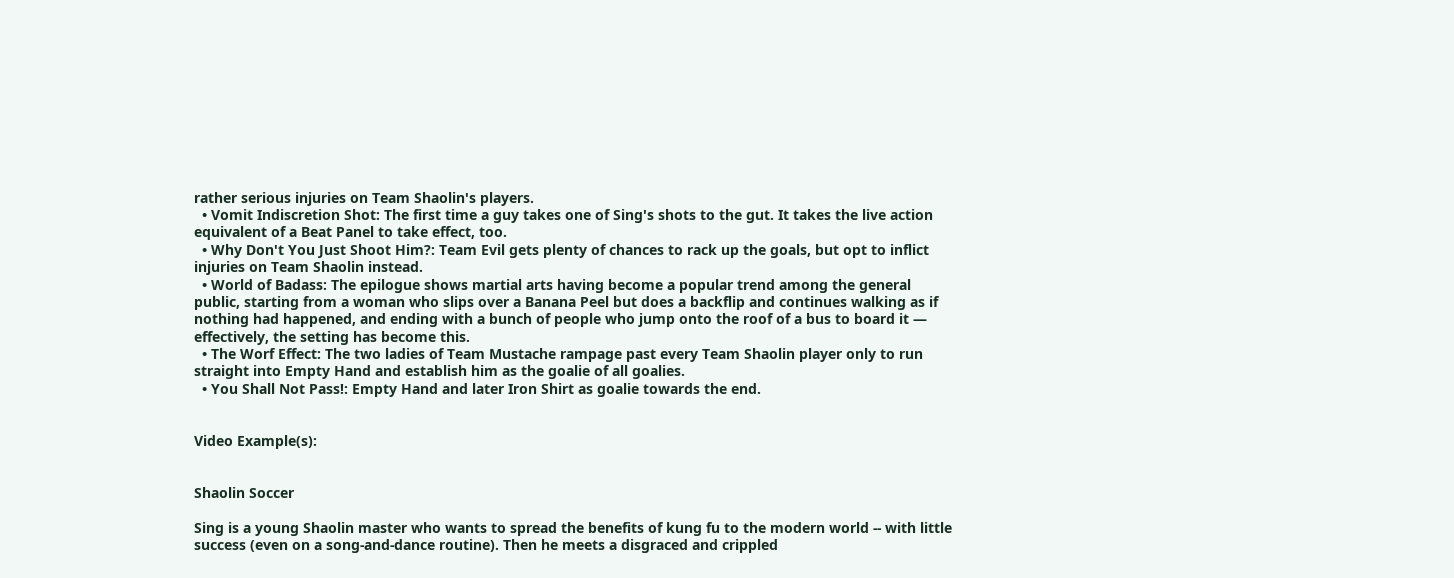rather serious injuries on Team Shaolin's players.
  • Vomit Indiscretion Shot: The first time a guy takes one of Sing's shots to the gut. It takes the live action equivalent of a Beat Panel to take effect, too.
  • Why Don't You Just Shoot Him?: Team Evil gets plenty of chances to rack up the goals, but opt to inflict injuries on Team Shaolin instead.
  • World of Badass: The epilogue shows martial arts having become a popular trend among the general public, starting from a woman who slips over a Banana Peel but does a backflip and continues walking as if nothing had happened, and ending with a bunch of people who jump onto the roof of a bus to board it — effectively, the setting has become this.
  • The Worf Effect: The two ladies of Team Mustache rampage past every Team Shaolin player only to run straight into Empty Hand and establish him as the goalie of all goalies.
  • You Shall Not Pass!: Empty Hand and later Iron Shirt as goalie towards the end.


Video Example(s):


Shaolin Soccer

Sing is a young Shaolin master who wants to spread the benefits of kung fu to the modern world -- with little success (even on a song-and-dance routine). Then he meets a disgraced and crippled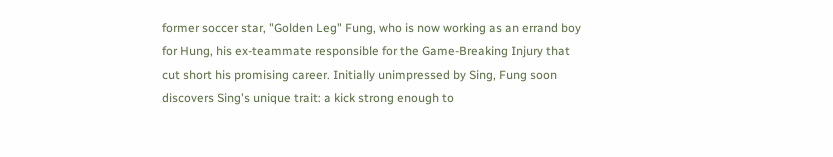former soccer star, "Golden Leg" Fung, who is now working as an errand boy for Hung, his ex-teammate responsible for the Game-Breaking Injury that cut short his promising career. Initially unimpressed by Sing, Fung soon discovers Sing's unique trait: a kick strong enough to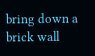bring down a brick wall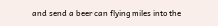and send a beer can flying miles into the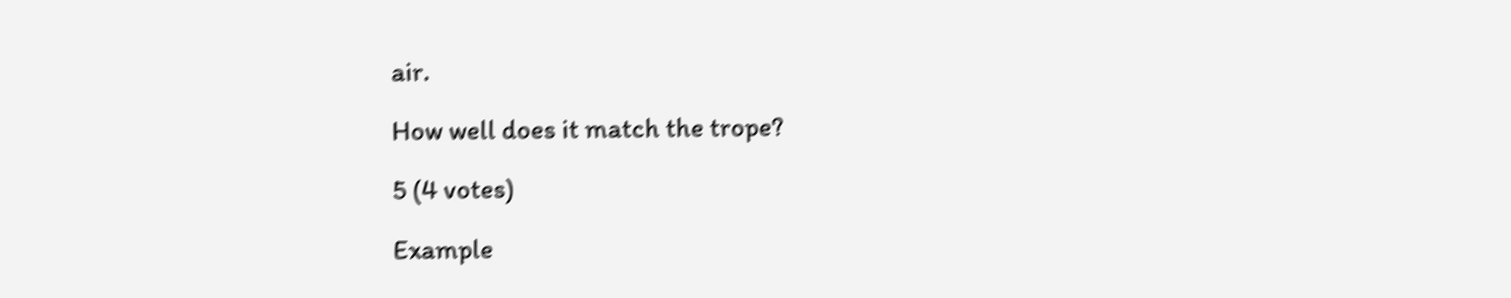air.

How well does it match the trope?

5 (4 votes)

Example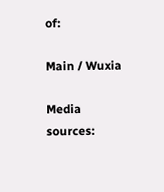of:

Main / Wuxia

Media sources: